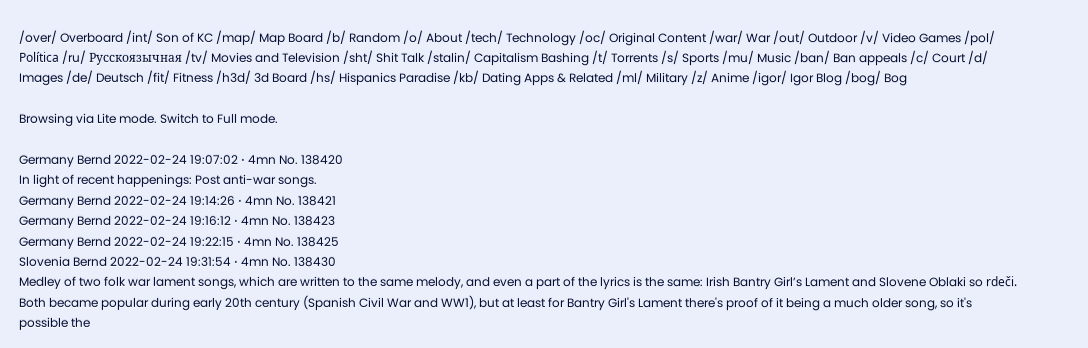/over/ Overboard /int/ Son of KC /map/ Map Board /b/ Random /o/ About /tech/ Technology /oc/ Original Content /war/ War /out/ Outdoor /v/ Video Games /pol/ Política /ru/ Русскоязычная /tv/ Movies and Television /sht/ Shit Talk /stalin/ Capitalism Bashing /t/ Torrents /s/ Sports /mu/ Music /ban/ Ban appeals /c/ Court /d/ Images /de/ Deutsch /fit/ Fitness /h3d/ 3d Board /hs/ Hispanics Paradise /kb/ Dating Apps & Related /ml/ Military /z/ Anime /igor/ Igor Blog /bog/ Bog

Browsing via Lite mode. Switch to Full mode.

Germany Bernd 2022-02-24 19:07:02 ⋅ 4mn No. 138420
In light of recent happenings: Post anti-war songs.
Germany Bernd 2022-02-24 19:14:26 ⋅ 4mn No. 138421
Germany Bernd 2022-02-24 19:16:12 ⋅ 4mn No. 138423
Germany Bernd 2022-02-24 19:22:15 ⋅ 4mn No. 138425
Slovenia Bernd 2022-02-24 19:31:54 ⋅ 4mn No. 138430
Medley of two folk war lament songs, which are written to the same melody, and even a part of the lyrics is the same: Irish Bantry Girl’s Lament and Slovene Oblaki so rdeči. Both became popular during early 20th century (Spanish Civil War and WW1), but at least for Bantry Girl's Lament there's proof of it being a much older song, so it's possible the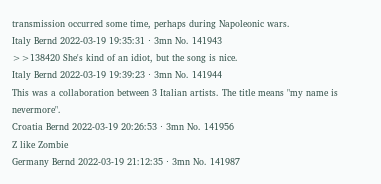transmission occurred some time, perhaps during Napoleonic wars.
Italy Bernd 2022-03-19 19:35:31 ⋅ 3mn No. 141943
>>138420 She's kind of an idiot, but the song is nice.
Italy Bernd 2022-03-19 19:39:23 ⋅ 3mn No. 141944
This was a collaboration between 3 Italian artists. The title means "my name is nevermore".
Croatia Bernd 2022-03-19 20:26:53 ⋅ 3mn No. 141956
Z like Zombie
Germany Bernd 2022-03-19 21:12:35 ⋅ 3mn No. 141987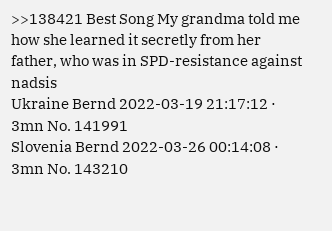>>138421 Best Song My grandma told me how she learned it secretly from her father, who was in SPD-resistance against nadsis
Ukraine Bernd 2022-03-19 21:17:12 ⋅ 3mn No. 141991
Slovenia Bernd 2022-03-26 00:14:08 ⋅ 3mn No. 143210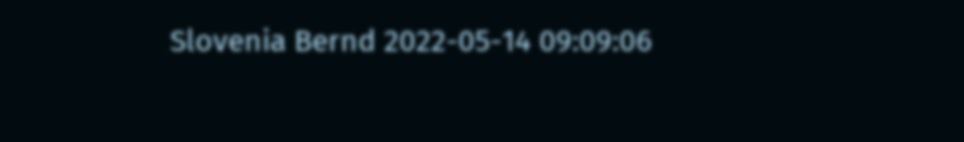Slovenia Bernd 2022-05-14 09:09:06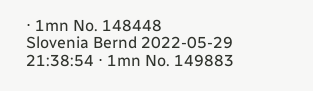⋅ 1mn No. 148448
Slovenia Bernd 2022-05-29 21:38:54 ⋅ 1mn No. 149883